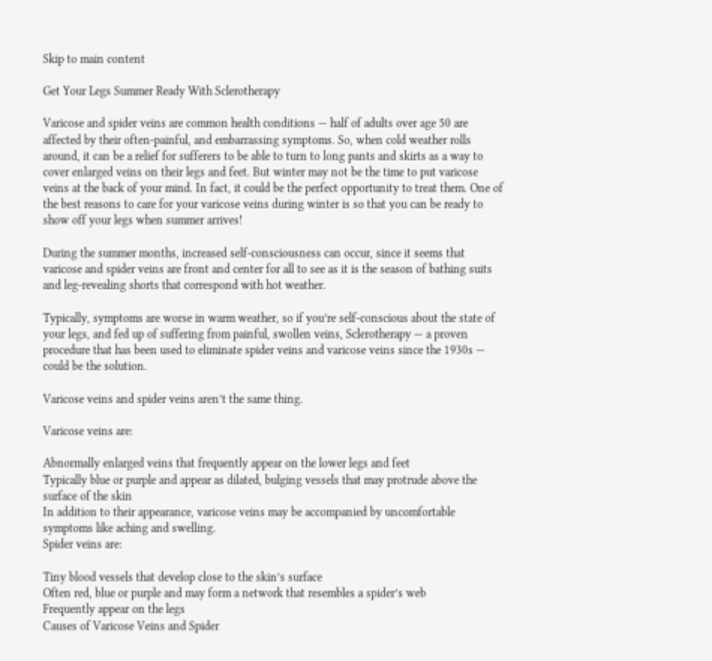Skip to main content

Get Your Legs Summer Ready With Sclerotherapy

Varicose and spider veins are common health conditions — half of adults over age 50 are affected by their often-painful, and embarrassing symptoms. So, when cold weather rolls around, it can be a relief for sufferers to be able to turn to long pants and skirts as a way to cover enlarged veins on their legs and feet. But winter may not be the time to put varicose veins at the back of your mind. In fact, it could be the perfect opportunity to treat them. One of the best reasons to care for your varicose veins during winter is so that you can be ready to show off your legs when summer arrives!

During the summer months, increased self-consciousness can occur, since it seems that varicose and spider veins are front and center for all to see as it is the season of bathing suits and leg-revealing shorts that correspond with hot weather.

Typically, symptoms are worse in warm weather, so if you’re self-conscious about the state of your legs, and fed up of suffering from painful, swollen veins, Sclerotherapy — a proven procedure that has been used to eliminate spider veins and varicose veins since the 1930s — could be the solution.

Varicose veins and spider veins aren’t the same thing.

Varicose veins are:

Abnormally enlarged veins that frequently appear on the lower legs and feet
Typically blue or purple and appear as dilated, bulging vessels that may protrude above the surface of the skin
In addition to their appearance, varicose veins may be accompanied by uncomfortable symptoms like aching and swelling.
Spider veins are:

Tiny blood vessels that develop close to the skin’s surface
Often red, blue or purple and may form a network that resembles a spider’s web
Frequently appear on the legs
Causes of Varicose Veins and Spider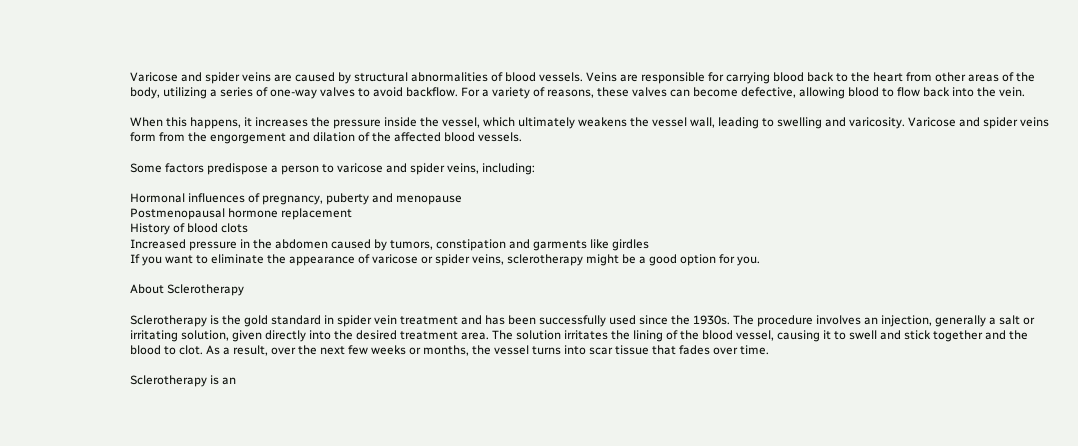Varicose and spider veins are caused by structural abnormalities of blood vessels. Veins are responsible for carrying blood back to the heart from other areas of the body, utilizing a series of one-way valves to avoid backflow. For a variety of reasons, these valves can become defective, allowing blood to flow back into the vein.

When this happens, it increases the pressure inside the vessel, which ultimately weakens the vessel wall, leading to swelling and varicosity. Varicose and spider veins form from the engorgement and dilation of the affected blood vessels.

Some factors predispose a person to varicose and spider veins, including:

Hormonal influences of pregnancy, puberty and menopause
Postmenopausal hormone replacement
History of blood clots
Increased pressure in the abdomen caused by tumors, constipation and garments like girdles
If you want to eliminate the appearance of varicose or spider veins, sclerotherapy might be a good option for you.

About Sclerotherapy

Sclerotherapy is the gold standard in spider vein treatment and has been successfully used since the 1930s. The procedure involves an injection, generally a salt or irritating solution, given directly into the desired treatment area. The solution irritates the lining of the blood vessel, causing it to swell and stick together and the blood to clot. As a result, over the next few weeks or months, the vessel turns into scar tissue that fades over time.

Sclerotherapy is an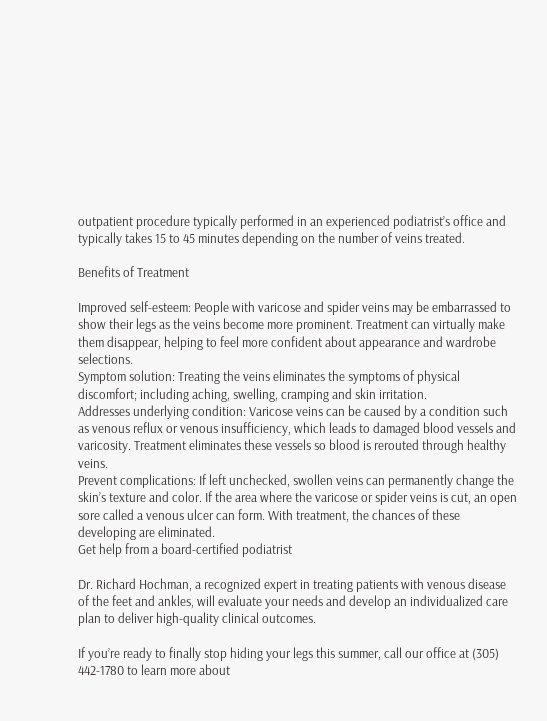outpatient procedure typically performed in an experienced podiatrist’s office and typically takes 15 to 45 minutes depending on the number of veins treated.

Benefits of Treatment

Improved self-esteem: People with varicose and spider veins may be embarrassed to show their legs as the veins become more prominent. Treatment can virtually make them disappear, helping to feel more confident about appearance and wardrobe selections.
Symptom solution: Treating the veins eliminates the symptoms of physical discomfort; including aching, swelling, cramping and skin irritation.
Addresses underlying condition: Varicose veins can be caused by a condition such as venous reflux or venous insufficiency, which leads to damaged blood vessels and varicosity. Treatment eliminates these vessels so blood is rerouted through healthy veins.
Prevent complications: If left unchecked, swollen veins can permanently change the skin’s texture and color. If the area where the varicose or spider veins is cut, an open sore called a venous ulcer can form. With treatment, the chances of these developing are eliminated.
Get help from a board-certified podiatrist

Dr. Richard Hochman, a recognized expert in treating patients with venous disease of the feet and ankles, will evaluate your needs and develop an individualized care plan to deliver high-quality clinical outcomes.

If you’re ready to finally stop hiding your legs this summer, call our office at (305) 442-1780 to learn more about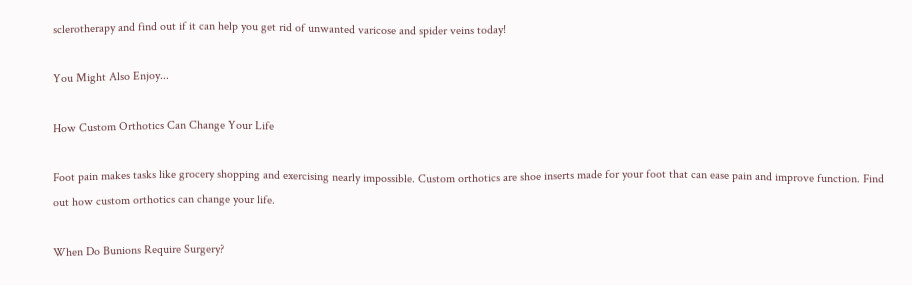sclerotherapy and find out if it can help you get rid of unwanted varicose and spider veins today!

You Might Also Enjoy...

How Custom Orthotics Can Change Your Life

Foot pain makes tasks like grocery shopping and exercising nearly impossible. Custom orthotics are shoe inserts made for your foot that can ease pain and improve function. Find out how custom orthotics can change your life.

When Do Bunions Require Surgery?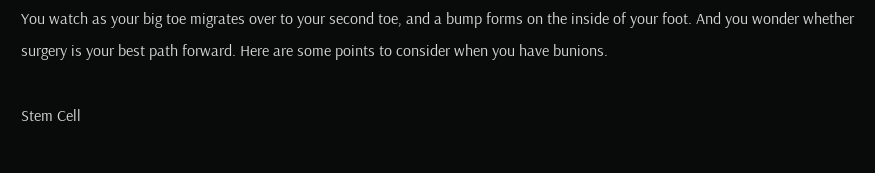You watch as your big toe migrates over to your second toe, and a bump forms on the inside of your foot. And you wonder whether surgery is your best path forward. Here are some points to consider when you have bunions.

Stem Cell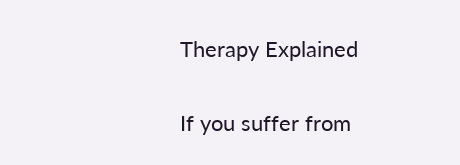Therapy Explained

If you suffer from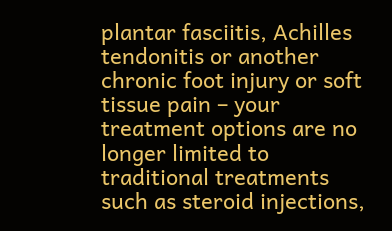plantar fasciitis, Achilles tendonitis or another chronic foot injury or soft tissue pain – your treatment options are no longer limited to traditional treatments such as steroid injections,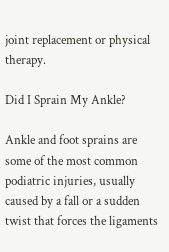joint replacement or physical therapy.

Did I Sprain My Ankle?

Ankle and foot sprains are some of the most common podiatric injuries, usually caused by a fall or a sudden twist that forces the ligaments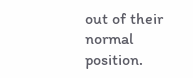out of their normal position.